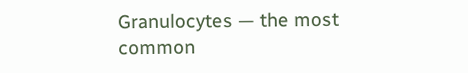Granulocytes — the most common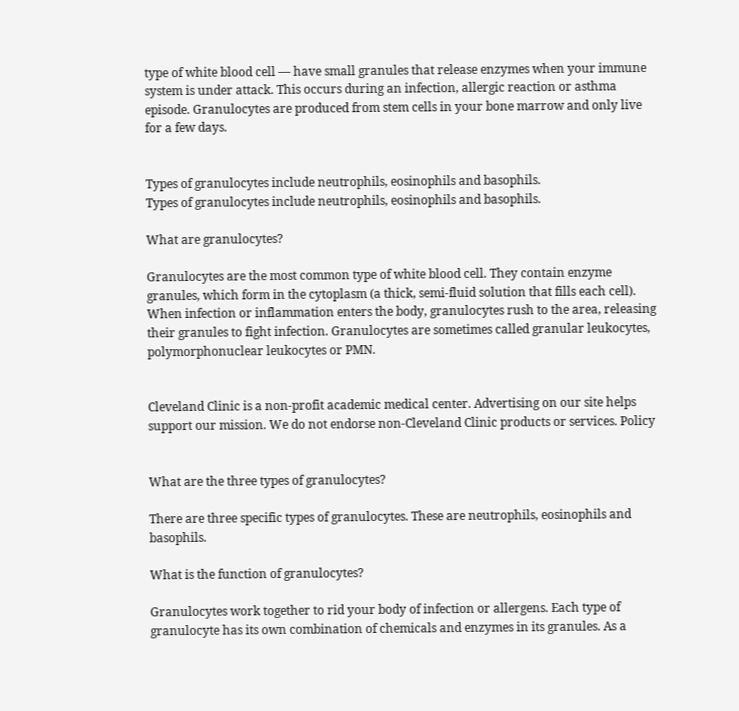type of white blood cell — have small granules that release enzymes when your immune system is under attack. This occurs during an infection, allergic reaction or asthma episode. Granulocytes are produced from stem cells in your bone marrow and only live for a few days.


Types of granulocytes include neutrophils, eosinophils and basophils.
Types of granulocytes include neutrophils, eosinophils and basophils.

What are granulocytes?

Granulocytes are the most common type of white blood cell. They contain enzyme granules, which form in the cytoplasm (a thick, semi-fluid solution that fills each cell). When infection or inflammation enters the body, granulocytes rush to the area, releasing their granules to fight infection. Granulocytes are sometimes called granular leukocytes, polymorphonuclear leukocytes or PMN.


Cleveland Clinic is a non-profit academic medical center. Advertising on our site helps support our mission. We do not endorse non-Cleveland Clinic products or services. Policy


What are the three types of granulocytes?

There are three specific types of granulocytes. These are neutrophils, eosinophils and basophils.

What is the function of granulocytes?

Granulocytes work together to rid your body of infection or allergens. Each type of granulocyte has its own combination of chemicals and enzymes in its granules. As a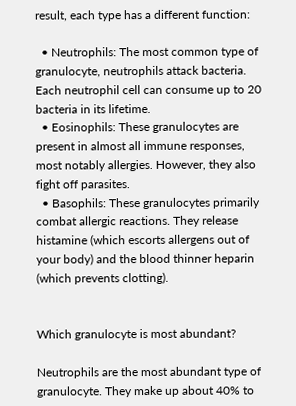result, each type has a different function:

  • Neutrophils: The most common type of granulocyte, neutrophils attack bacteria. Each neutrophil cell can consume up to 20 bacteria in its lifetime.
  • Eosinophils: These granulocytes are present in almost all immune responses, most notably allergies. However, they also fight off parasites.
  • Basophils: These granulocytes primarily combat allergic reactions. They release histamine (which escorts allergens out of your body) and the blood thinner heparin (which prevents clotting).


Which granulocyte is most abundant?

Neutrophils are the most abundant type of granulocyte. They make up about 40% to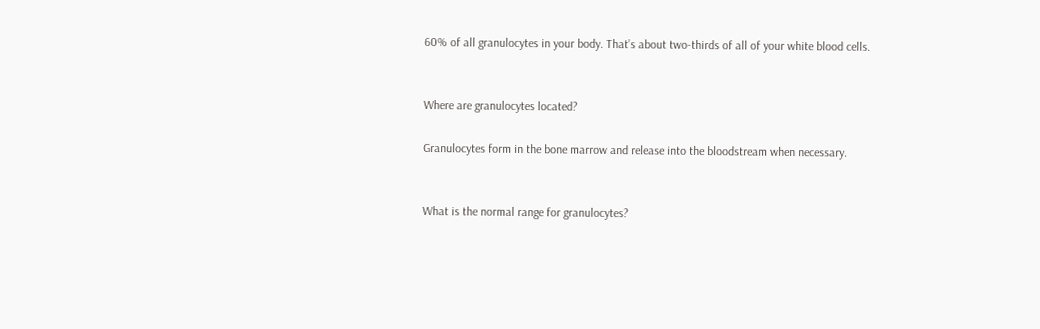60% of all granulocytes in your body. That’s about two-thirds of all of your white blood cells.


Where are granulocytes located?

Granulocytes form in the bone marrow and release into the bloodstream when necessary.


What is the normal range for granulocytes?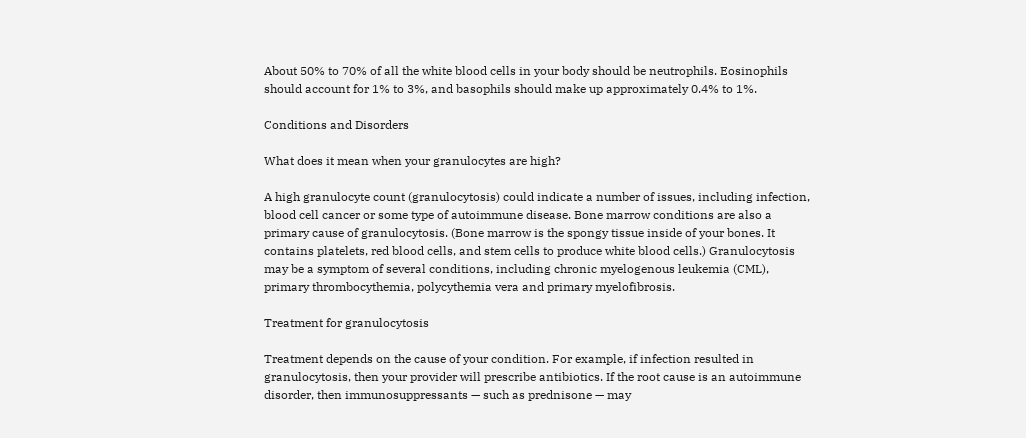About 50% to 70% of all the white blood cells in your body should be neutrophils. Eosinophils should account for 1% to 3%, and basophils should make up approximately 0.4% to 1%.

Conditions and Disorders

What does it mean when your granulocytes are high?

A high granulocyte count (granulocytosis) could indicate a number of issues, including infection, blood cell cancer or some type of autoimmune disease. Bone marrow conditions are also a primary cause of granulocytosis. (Bone marrow is the spongy tissue inside of your bones. It contains platelets, red blood cells, and stem cells to produce white blood cells.) Granulocytosis may be a symptom of several conditions, including chronic myelogenous leukemia (CML), primary thrombocythemia, polycythemia vera and primary myelofibrosis.

Treatment for granulocytosis

Treatment depends on the cause of your condition. For example, if infection resulted in granulocytosis, then your provider will prescribe antibiotics. If the root cause is an autoimmune disorder, then immunosuppressants — such as prednisone — may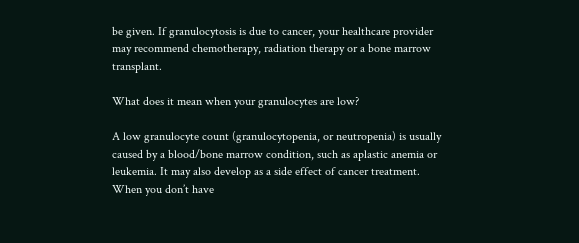be given. If granulocytosis is due to cancer, your healthcare provider may recommend chemotherapy, radiation therapy or a bone marrow transplant.

What does it mean when your granulocytes are low?

A low granulocyte count (granulocytopenia, or neutropenia) is usually caused by a blood/bone marrow condition, such as aplastic anemia or leukemia. It may also develop as a side effect of cancer treatment. When you don’t have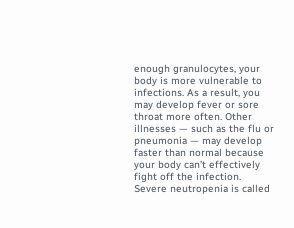enough granulocytes, your body is more vulnerable to infections. As a result, you may develop fever or sore throat more often. Other illnesses — such as the flu or pneumonia — may develop faster than normal because your body can’t effectively fight off the infection. Severe neutropenia is called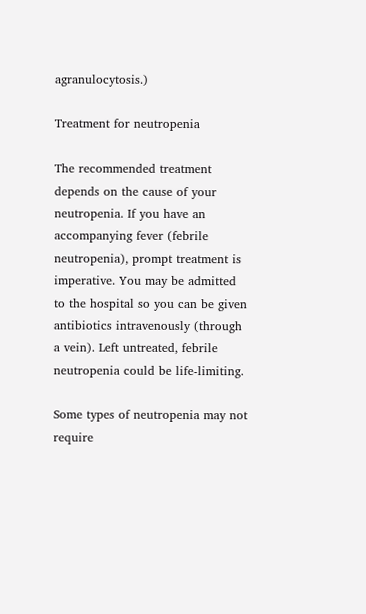agranulocytosis.)

Treatment for neutropenia

The recommended treatment depends on the cause of your neutropenia. If you have an accompanying fever (febrile neutropenia), prompt treatment is imperative. You may be admitted to the hospital so you can be given antibiotics intravenously (through a vein). Left untreated, febrile neutropenia could be life-limiting.

Some types of neutropenia may not require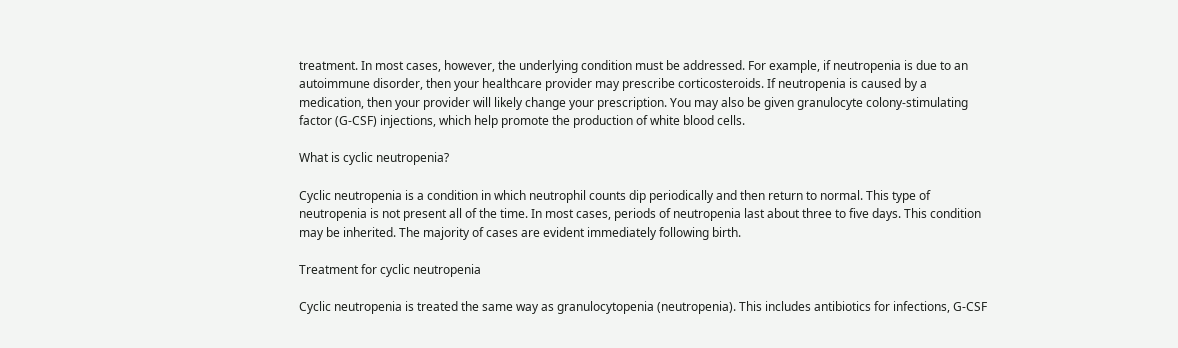treatment. In most cases, however, the underlying condition must be addressed. For example, if neutropenia is due to an autoimmune disorder, then your healthcare provider may prescribe corticosteroids. If neutropenia is caused by a medication, then your provider will likely change your prescription. You may also be given granulocyte colony-stimulating factor (G-CSF) injections, which help promote the production of white blood cells.

What is cyclic neutropenia?

Cyclic neutropenia is a condition in which neutrophil counts dip periodically and then return to normal. This type of neutropenia is not present all of the time. In most cases, periods of neutropenia last about three to five days. This condition may be inherited. The majority of cases are evident immediately following birth.

Treatment for cyclic neutropenia

Cyclic neutropenia is treated the same way as granulocytopenia (neutropenia). This includes antibiotics for infections, G-CSF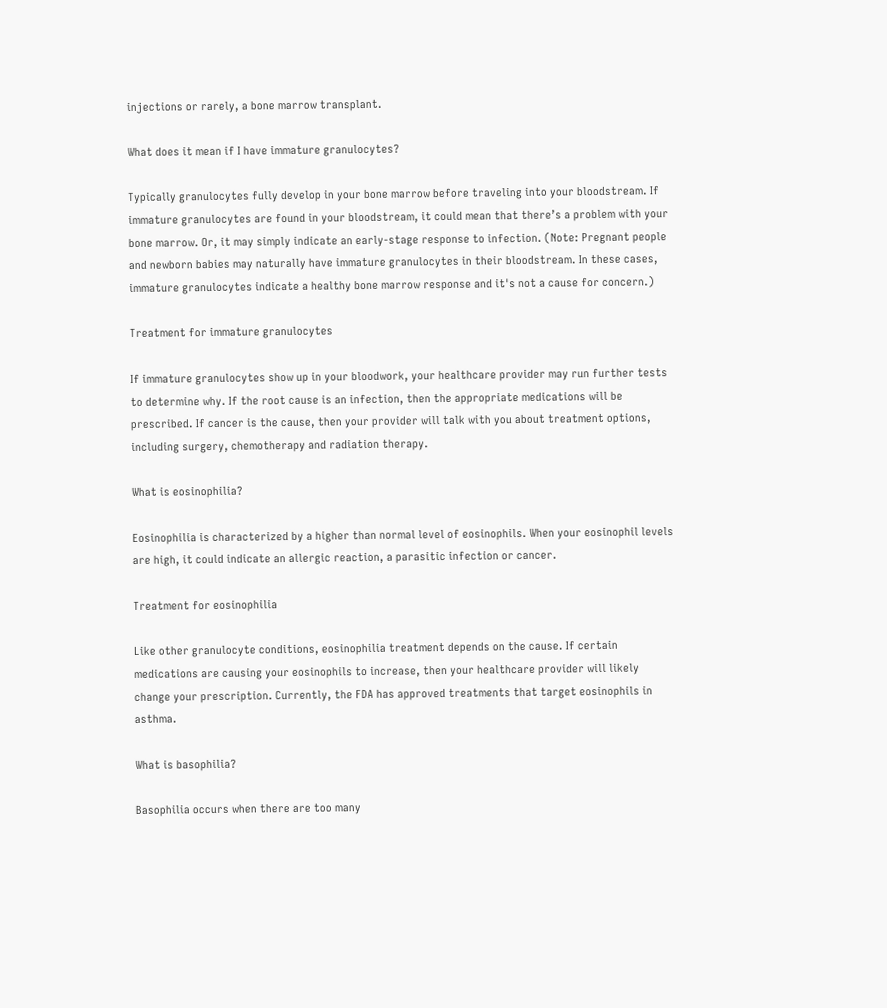injections or rarely, a bone marrow transplant.

What does it mean if I have immature granulocytes?

Typically granulocytes fully develop in your bone marrow before traveling into your bloodstream. If immature granulocytes are found in your bloodstream, it could mean that there’s a problem with your bone marrow. Or, it may simply indicate an early-stage response to infection. (Note: Pregnant people and newborn babies may naturally have immature granulocytes in their bloodstream. In these cases, immature granulocytes indicate a healthy bone marrow response and it's not a cause for concern.)

Treatment for immature granulocytes

If immature granulocytes show up in your bloodwork, your healthcare provider may run further tests to determine why. If the root cause is an infection, then the appropriate medications will be prescribed. If cancer is the cause, then your provider will talk with you about treatment options, including surgery, chemotherapy and radiation therapy.

What is eosinophilia?

Eosinophilia is characterized by a higher than normal level of eosinophils. When your eosinophil levels are high, it could indicate an allergic reaction, a parasitic infection or cancer.

Treatment for eosinophilia

Like other granulocyte conditions, eosinophilia treatment depends on the cause. If certain medications are causing your eosinophils to increase, then your healthcare provider will likely change your prescription. Currently, the FDA has approved treatments that target eosinophils in asthma.

What is basophilia?

Basophilia occurs when there are too many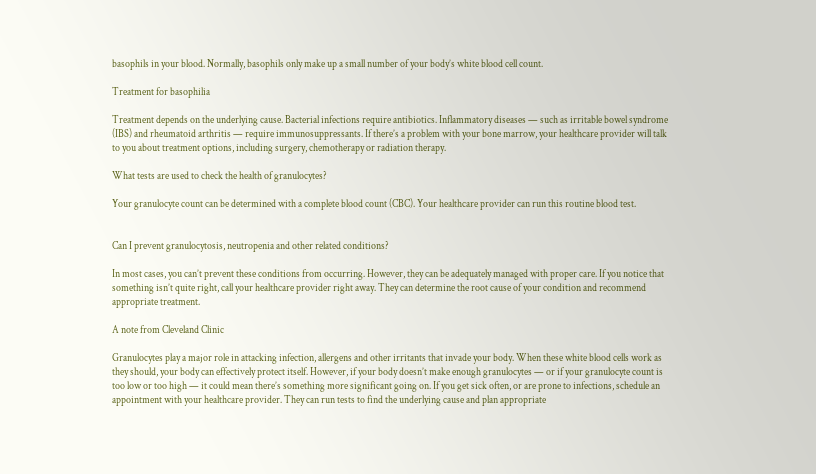basophils in your blood. Normally, basophils only make up a small number of your body’s white blood cell count.

Treatment for basophilia

Treatment depends on the underlying cause. Bacterial infections require antibiotics. Inflammatory diseases — such as irritable bowel syndrome (IBS) and rheumatoid arthritis — require immunosuppressants. If there’s a problem with your bone marrow, your healthcare provider will talk to you about treatment options, including surgery, chemotherapy or radiation therapy.

What tests are used to check the health of granulocytes?

Your granulocyte count can be determined with a complete blood count (CBC). Your healthcare provider can run this routine blood test.


Can I prevent granulocytosis, neutropenia and other related conditions?

In most cases, you can’t prevent these conditions from occurring. However, they can be adequately managed with proper care. If you notice that something isn’t quite right, call your healthcare provider right away. They can determine the root cause of your condition and recommend appropriate treatment.

A note from Cleveland Clinic

Granulocytes play a major role in attacking infection, allergens and other irritants that invade your body. When these white blood cells work as they should, your body can effectively protect itself. However, if your body doesn’t make enough granulocytes — or if your granulocyte count is too low or too high — it could mean there’s something more significant going on. If you get sick often, or are prone to infections, schedule an appointment with your healthcare provider. They can run tests to find the underlying cause and plan appropriate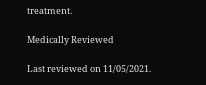treatment.

Medically Reviewed

Last reviewed on 11/05/2021.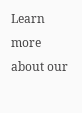Learn more about our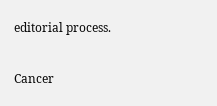editorial process.

Cancer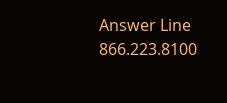Answer Line 866.223.8100